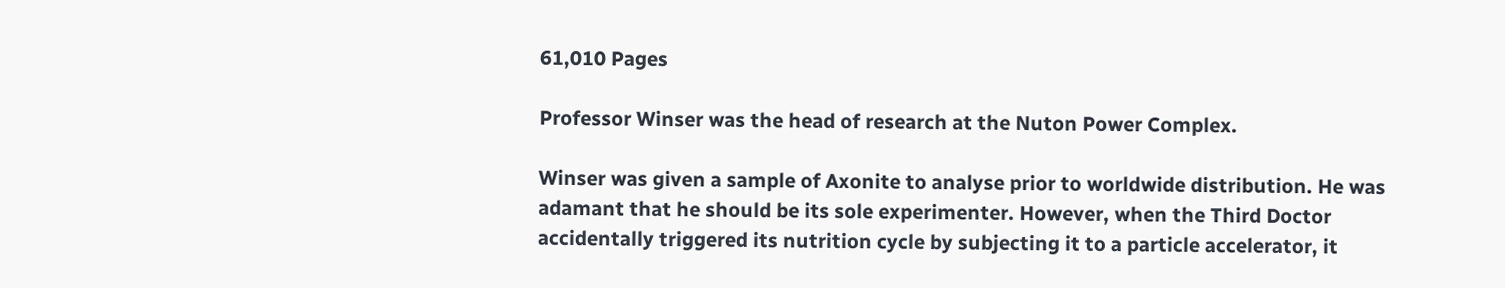61,010 Pages

Professor Winser was the head of research at the Nuton Power Complex.

Winser was given a sample of Axonite to analyse prior to worldwide distribution. He was adamant that he should be its sole experimenter. However, when the Third Doctor accidentally triggered its nutrition cycle by subjecting it to a particle accelerator, it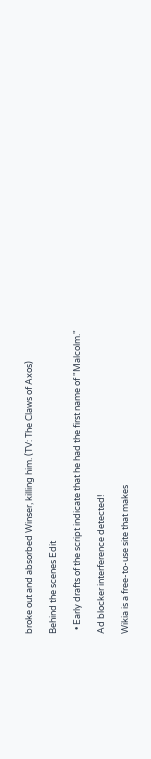broke out and absorbed Winser, killing him. (TV: The Claws of Axos)

Behind the scenes Edit

  • Early drafts of the script indicate that he had the first name of "Malcolm."

Ad blocker interference detected!

Wikia is a free-to-use site that makes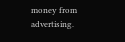money from advertising.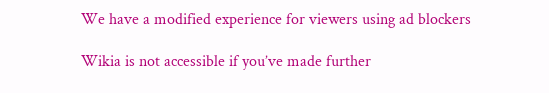We have a modified experience for viewers using ad blockers

Wikia is not accessible if you’ve made further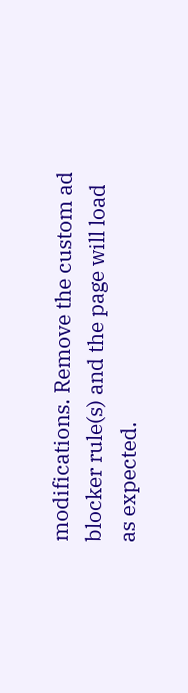modifications. Remove the custom ad blocker rule(s) and the page will load as expected.